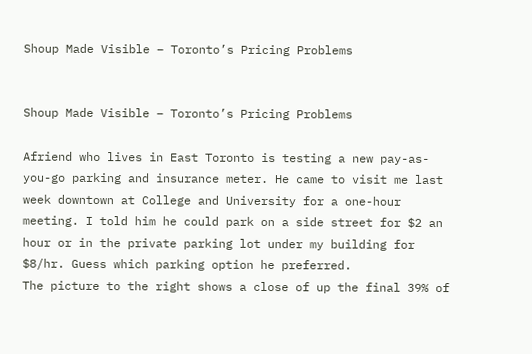Shoup Made Visible – Toronto’s Pricing Problems


Shoup Made Visible – Toronto’s Pricing Problems

Afriend who lives in East Toronto is testing a new pay-as-you-go parking and insurance meter. He came to visit me last week downtown at College and University for a one-hour meeting. I told him he could park on a side street for $2 an hour or in the private parking lot under my building for $8/hr. Guess which parking option he preferred.
The picture to the right shows a close of up the final 39% of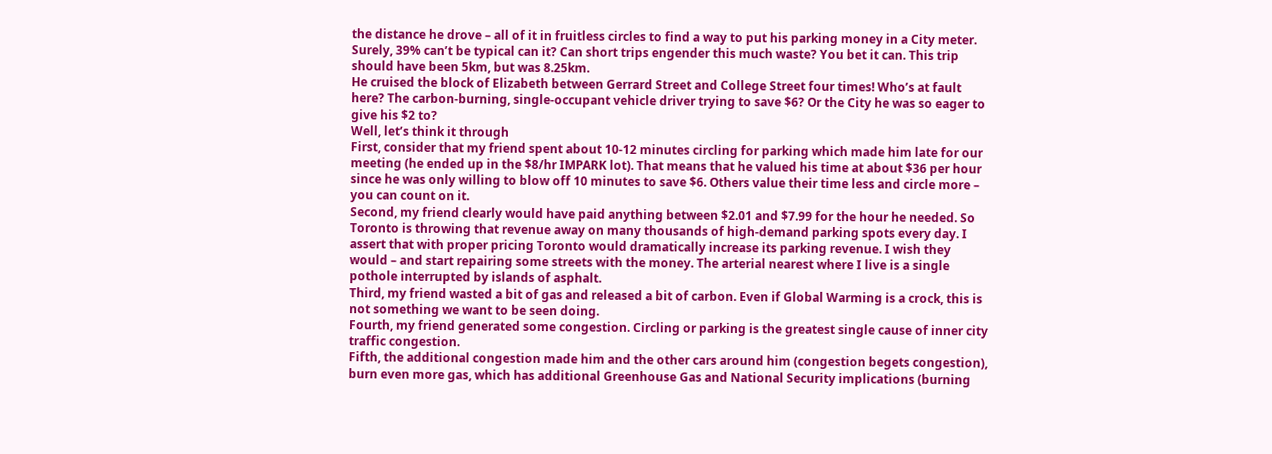the distance he drove – all of it in fruitless circles to find a way to put his parking money in a City meter. Surely, 39% can’t be typical can it? Can short trips engender this much waste? You bet it can. This trip should have been 5km, but was 8.25km.
He cruised the block of Elizabeth between Gerrard Street and College Street four times! Who’s at fault here? The carbon-burning, single-occupant vehicle driver trying to save $6? Or the City he was so eager to give his $2 to?
Well, let’s think it through
First, consider that my friend spent about 10-12 minutes circling for parking which made him late for our meeting (he ended up in the $8/hr IMPARK lot). That means that he valued his time at about $36 per hour since he was only willing to blow off 10 minutes to save $6. Others value their time less and circle more – you can count on it.
Second, my friend clearly would have paid anything between $2.01 and $7.99 for the hour he needed. So Toronto is throwing that revenue away on many thousands of high-demand parking spots every day. I assert that with proper pricing Toronto would dramatically increase its parking revenue. I wish they would – and start repairing some streets with the money. The arterial nearest where I live is a single pothole interrupted by islands of asphalt.
Third, my friend wasted a bit of gas and released a bit of carbon. Even if Global Warming is a crock, this is not something we want to be seen doing.
Fourth, my friend generated some congestion. Circling or parking is the greatest single cause of inner city traffic congestion.
Fifth, the additional congestion made him and the other cars around him (congestion begets congestion), burn even more gas, which has additional Greenhouse Gas and National Security implications (burning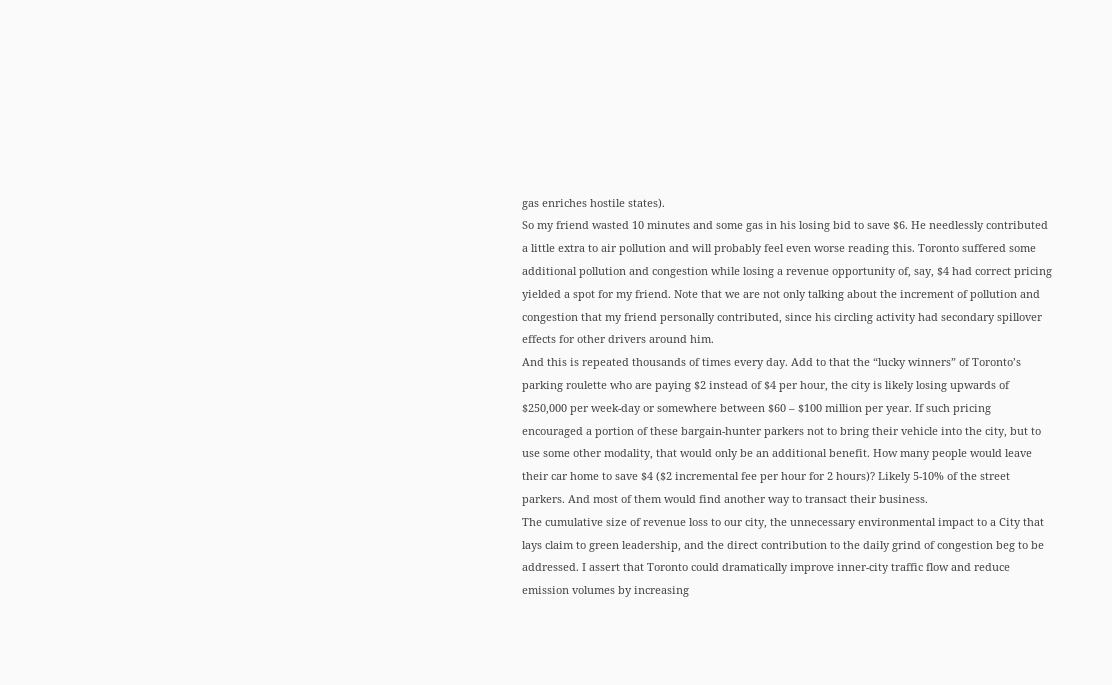gas enriches hostile states).
So my friend wasted 10 minutes and some gas in his losing bid to save $6. He needlessly contributed a little extra to air pollution and will probably feel even worse reading this. Toronto suffered some additional pollution and congestion while losing a revenue opportunity of, say, $4 had correct pricing yielded a spot for my friend. Note that we are not only talking about the increment of pollution and congestion that my friend personally contributed, since his circling activity had secondary spillover effects for other drivers around him.
And this is repeated thousands of times every day. Add to that the “lucky winners” of Toronto’s parking roulette who are paying $2 instead of $4 per hour, the city is likely losing upwards of $250,000 per week-day or somewhere between $60 – $100 million per year. If such pricing encouraged a portion of these bargain-hunter parkers not to bring their vehicle into the city, but to use some other modality, that would only be an additional benefit. How many people would leave their car home to save $4 ($2 incremental fee per hour for 2 hours)? Likely 5-10% of the street parkers. And most of them would find another way to transact their business.
The cumulative size of revenue loss to our city, the unnecessary environmental impact to a City that lays claim to green leadership, and the direct contribution to the daily grind of congestion beg to be addressed. I assert that Toronto could dramatically improve inner-city traffic flow and reduce emission volumes by increasing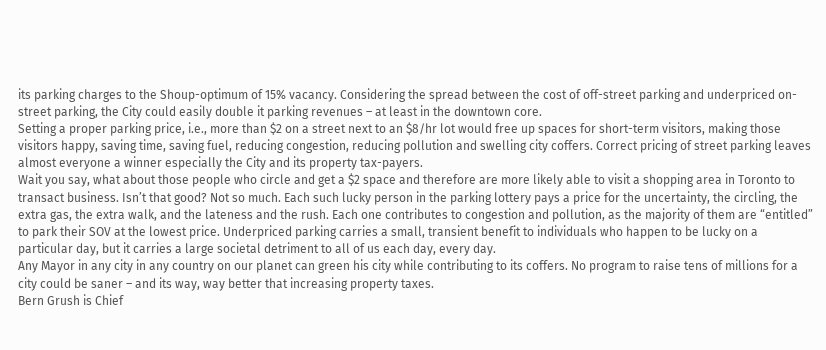its parking charges to the Shoup-optimum of 15% vacancy. Considering the spread between the cost of off-street parking and underpriced on-street parking, the City could easily double it parking revenues – at least in the downtown core.
Setting a proper parking price, i.e., more than $2 on a street next to an $8/hr lot would free up spaces for short-term visitors, making those visitors happy, saving time, saving fuel, reducing congestion, reducing pollution and swelling city coffers. Correct pricing of street parking leaves almost everyone a winner especially the City and its property tax-payers.
Wait you say, what about those people who circle and get a $2 space and therefore are more likely able to visit a shopping area in Toronto to transact business. Isn’t that good? Not so much. Each such lucky person in the parking lottery pays a price for the uncertainty, the circling, the extra gas, the extra walk, and the lateness and the rush. Each one contributes to congestion and pollution, as the majority of them are “entitled” to park their SOV at the lowest price. Underpriced parking carries a small, transient benefit to individuals who happen to be lucky on a particular day, but it carries a large societal detriment to all of us each day, every day.
Any Mayor in any city in any country on our planet can green his city while contributing to its coffers. No program to raise tens of millions for a city could be saner – and its way, way better that increasing property taxes.
Bern Grush is Chief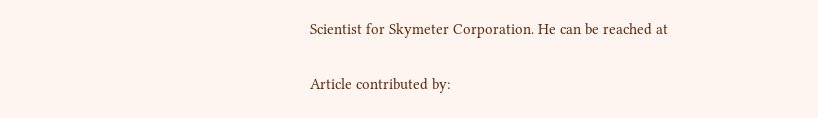Scientist for Skymeter Corporation. He can be reached at

Article contributed by: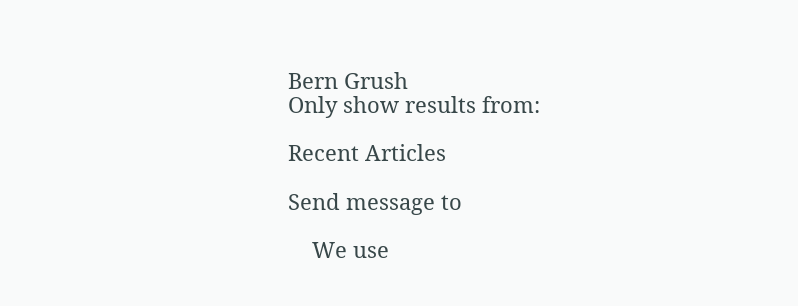Bern Grush
Only show results from:

Recent Articles

Send message to

    We use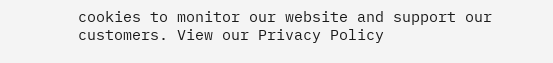cookies to monitor our website and support our customers. View our Privacy Policy